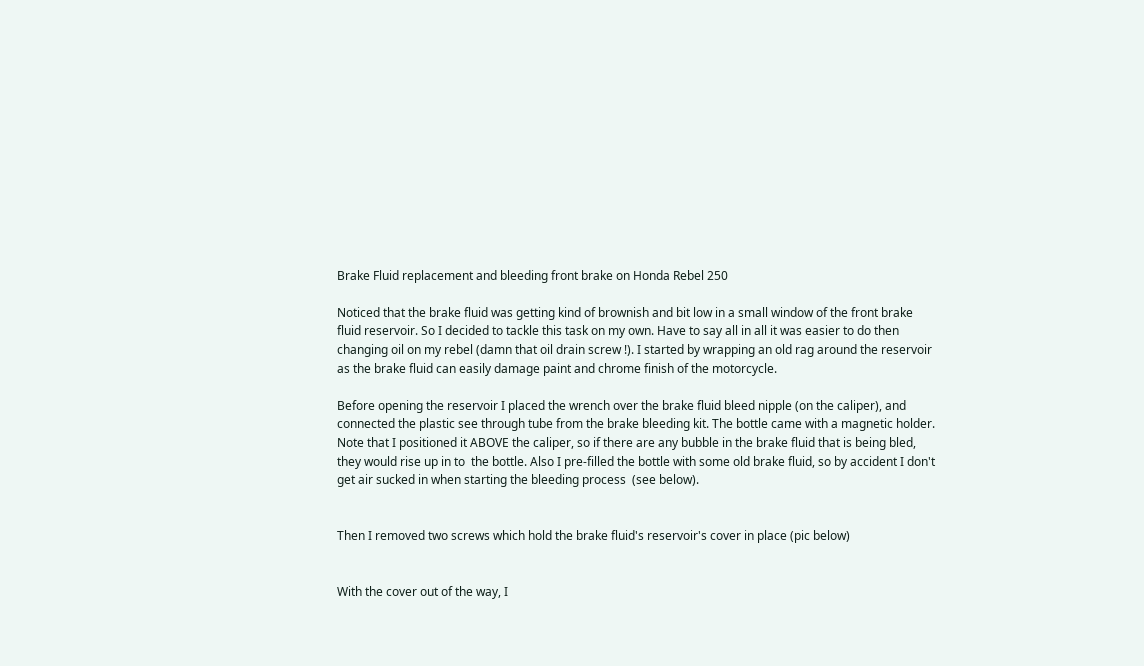Brake Fluid replacement and bleeding front brake on Honda Rebel 250

Noticed that the brake fluid was getting kind of brownish and bit low in a small window of the front brake fluid reservoir. So I decided to tackle this task on my own. Have to say all in all it was easier to do then changing oil on my rebel (damn that oil drain screw !). I started by wrapping an old rag around the reservoir as the brake fluid can easily damage paint and chrome finish of the motorcycle.

Before opening the reservoir I placed the wrench over the brake fluid bleed nipple (on the caliper), and connected the plastic see through tube from the brake bleeding kit. The bottle came with a magnetic holder. Note that I positioned it ABOVE the caliper, so if there are any bubble in the brake fluid that is being bled, they would rise up in to  the bottle. Also I pre-filled the bottle with some old brake fluid, so by accident I don't get air sucked in when starting the bleeding process  (see below).


Then I removed two screws which hold the brake fluid's reservoir's cover in place (pic below)


With the cover out of the way, I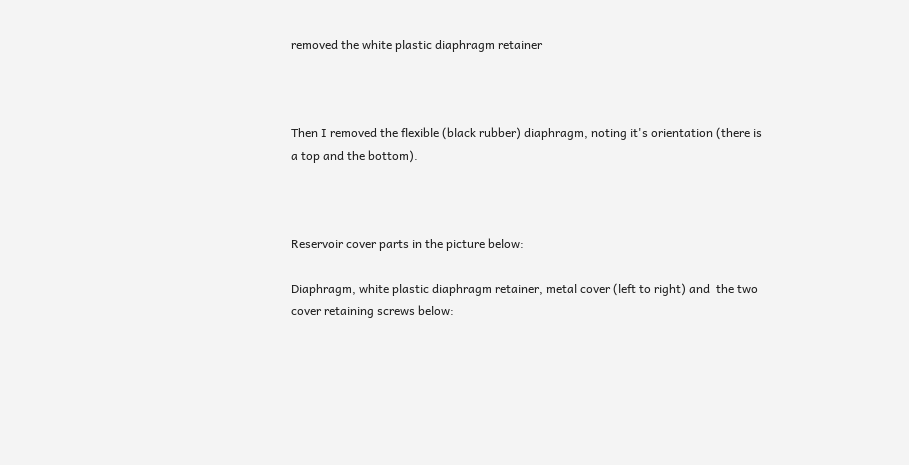removed the white plastic diaphragm retainer



Then I removed the flexible (black rubber) diaphragm, noting it's orientation (there is a top and the bottom).



Reservoir cover parts in the picture below:

Diaphragm, white plastic diaphragm retainer, metal cover (left to right) and  the two cover retaining screws below: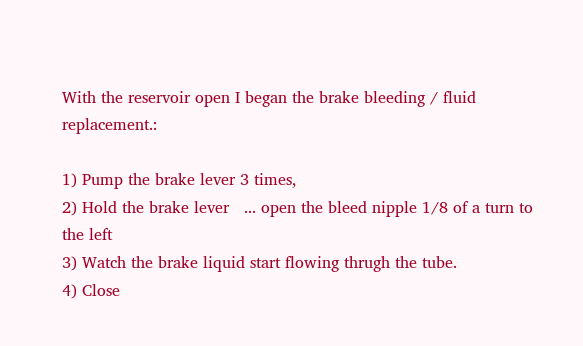With the reservoir open I began the brake bleeding / fluid replacement.:

1) Pump the brake lever 3 times,
2) Hold the brake lever   ... open the bleed nipple 1/8 of a turn to the left
3) Watch the brake liquid start flowing thrugh the tube.
4) Close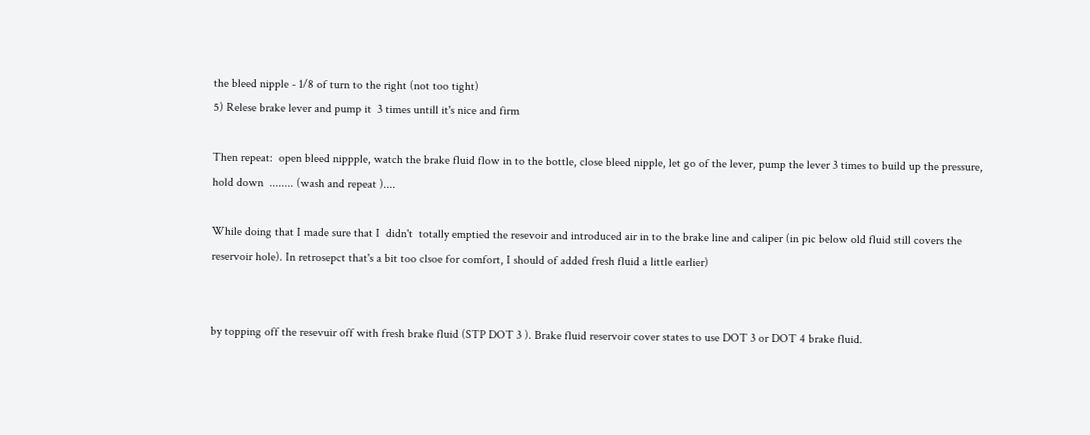the bleed nipple - 1/8 of turn to the right (not too tight)
5) Relese brake lever and pump it  3 times untill it's nice and firm

Then repeat:  open bleed nippple, watch the brake fluid flow in to the bottle, close bleed nipple, let go of the lever, pump the lever 3 times to build up the pressure, hold down  ........ (wash and repeat )....

While doing that I made sure that I  didn't  totally emptied the resevoir and introduced air in to the brake line and caliper (in pic below old fluid still covers the reservoir hole). In retrosepct that's a bit too clsoe for comfort, I should of added fresh fluid a little earlier)


by topping off the resevuir off with fresh brake fluid (STP DOT 3 ). Brake fluid reservoir cover states to use DOT 3 or DOT 4 brake fluid.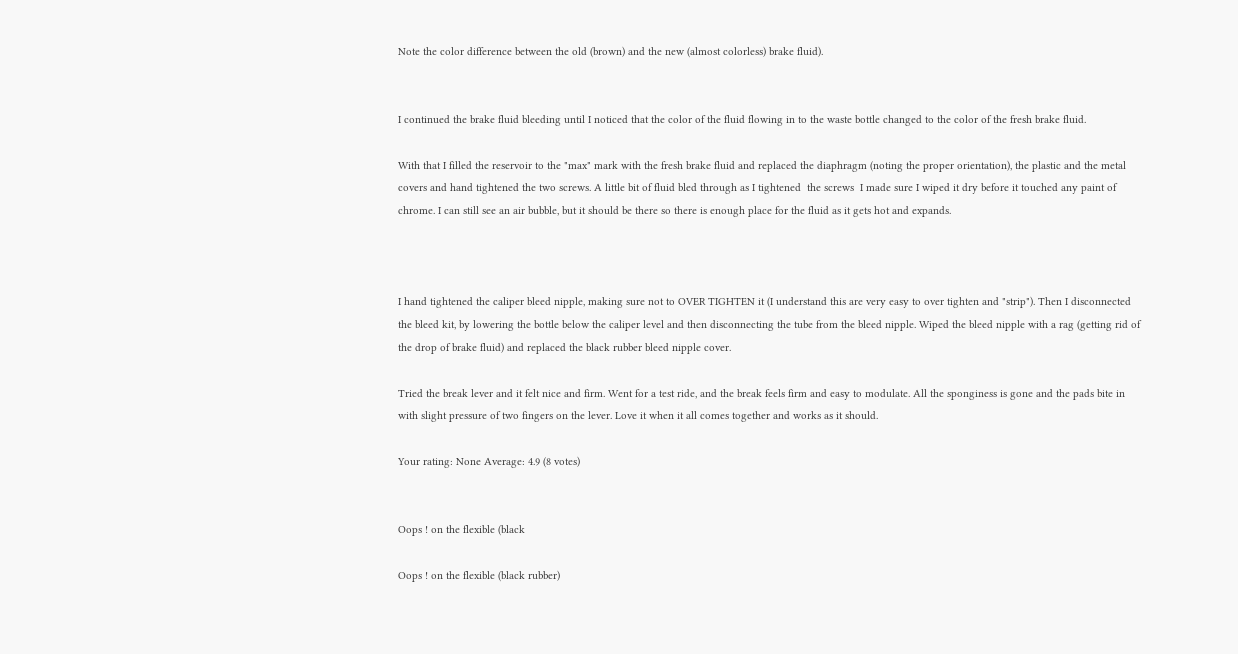Note the color difference between the old (brown) and the new (almost colorless) brake fluid).


I continued the brake fluid bleeding until I noticed that the color of the fluid flowing in to the waste bottle changed to the color of the fresh brake fluid.

With that I filled the reservoir to the "max" mark with the fresh brake fluid and replaced the diaphragm (noting the proper orientation), the plastic and the metal covers and hand tightened the two screws. A little bit of fluid bled through as I tightened  the screws  I made sure I wiped it dry before it touched any paint of chrome. I can still see an air bubble, but it should be there so there is enough place for the fluid as it gets hot and expands.



I hand tightened the caliper bleed nipple, making sure not to OVER TIGHTEN it (I understand this are very easy to over tighten and "strip"). Then I disconnected the bleed kit, by lowering the bottle below the caliper level and then disconnecting the tube from the bleed nipple. Wiped the bleed nipple with a rag (getting rid of the drop of brake fluid) and replaced the black rubber bleed nipple cover.

Tried the break lever and it felt nice and firm. Went for a test ride, and the break feels firm and easy to modulate. All the sponginess is gone and the pads bite in with slight pressure of two fingers on the lever. Love it when it all comes together and works as it should.

Your rating: None Average: 4.9 (8 votes)


Oops ! on the flexible (black

Oops ! on the flexible (black rubber)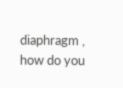diaphragm , how do you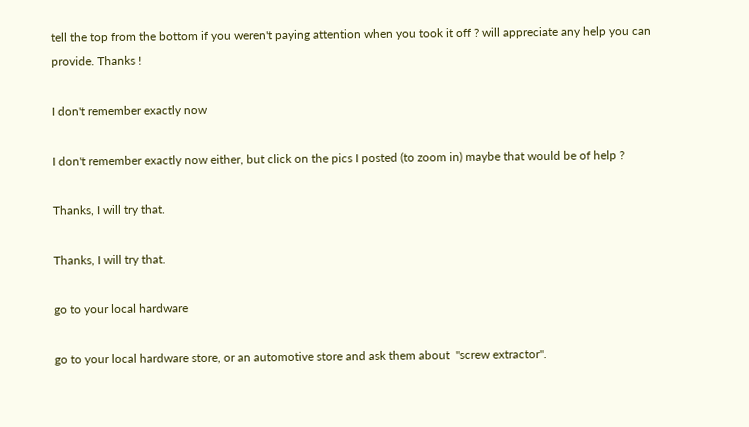tell the top from the bottom if you weren't paying attention when you took it off ? will appreciate any help you can provide. Thanks !

I don't remember exactly now

I don't remember exactly now either, but click on the pics I posted (to zoom in) maybe that would be of help ?

Thanks, I will try that.

Thanks, I will try that.

go to your local hardware

go to your local hardware store, or an automotive store and ask them about  "screw extractor".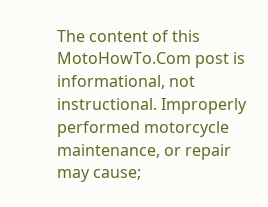The content of this MotoHowTo.Com post is informational, not instructional. Improperly performed motorcycle maintenance, or repair may cause;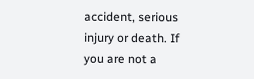accident, serious injury or death. If you are not a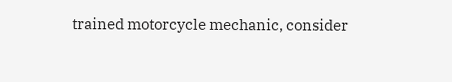trained motorcycle mechanic, consider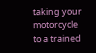taking your motorcycle to a trained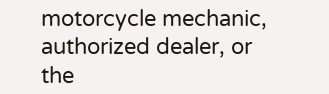motorcycle mechanic, authorized dealer, or the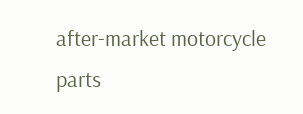after-market motorcycle parts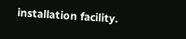installation facility.